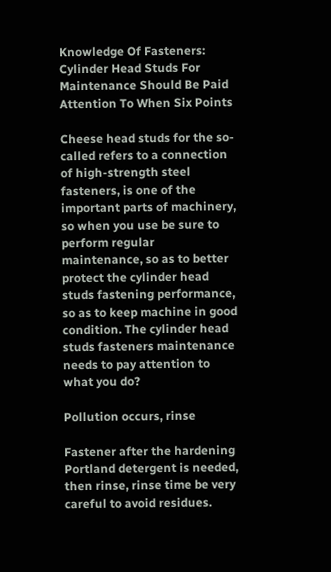Knowledge Of Fasteners: Cylinder Head Studs For Maintenance Should Be Paid Attention To When Six Points

Cheese head studs for the so-called refers to a connection of high-strength steel fasteners, is one of the important parts of machinery, so when you use be sure to perform regular maintenance, so as to better protect the cylinder head studs fastening performance, so as to keep machine in good condition. The cylinder head studs fasteners maintenance needs to pay attention to what you do?

Pollution occurs, rinse

Fastener after the hardening Portland detergent is needed, then rinse, rinse time be very careful to avoid residues.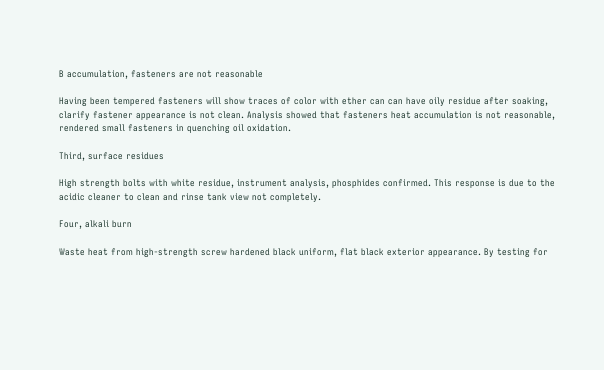B accumulation, fasteners are not reasonable

Having been tempered fasteners will show traces of color with ether can can have oily residue after soaking, clarify fastener appearance is not clean. Analysis showed that fasteners heat accumulation is not reasonable, rendered small fasteners in quenching oil oxidation.

Third, surface residues

High strength bolts with white residue, instrument analysis, phosphides confirmed. This response is due to the acidic cleaner to clean and rinse tank view not completely.

Four, alkali burn

Waste heat from high-strength screw hardened black uniform, flat black exterior appearance. By testing for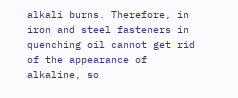alkali burns. Therefore, in iron and steel fasteners in quenching oil cannot get rid of the appearance of alkaline, so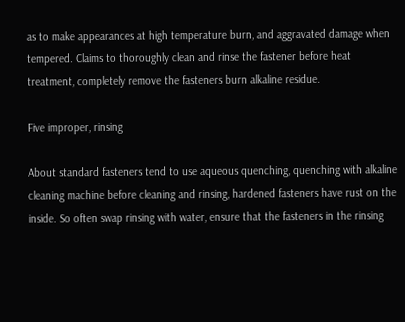as to make appearances at high temperature burn, and aggravated damage when tempered. Claims to thoroughly clean and rinse the fastener before heat treatment, completely remove the fasteners burn alkaline residue.

Five improper, rinsing

About standard fasteners tend to use aqueous quenching, quenching with alkaline cleaning machine before cleaning and rinsing, hardened fasteners have rust on the inside. So often swap rinsing with water, ensure that the fasteners in the rinsing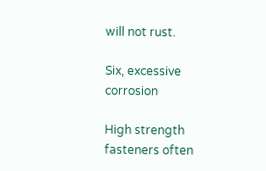will not rust.

Six, excessive corrosion

High strength fasteners often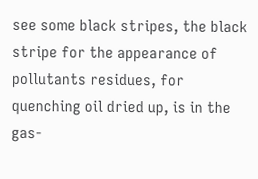see some black stripes, the black stripe for the appearance of pollutants residues, for quenching oil dried up, is in the gas-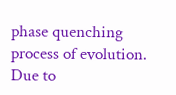phase quenching process of evolution. Due to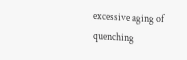excessive aging of quenching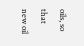oils, so that new oil